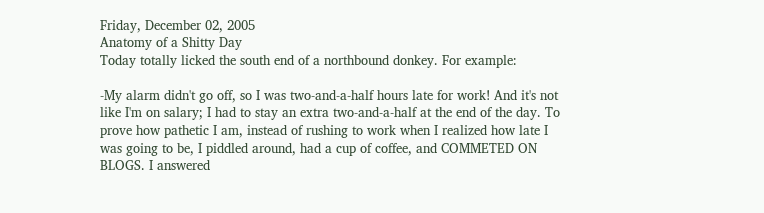Friday, December 02, 2005
Anatomy of a Shitty Day
Today totally licked the south end of a northbound donkey. For example:

-My alarm didn't go off, so I was two-and-a-half hours late for work! And it's not like I'm on salary; I had to stay an extra two-and-a-half at the end of the day. To prove how pathetic I am, instead of rushing to work when I realized how late I was going to be, I piddled around, had a cup of coffee, and COMMETED ON BLOGS. I answered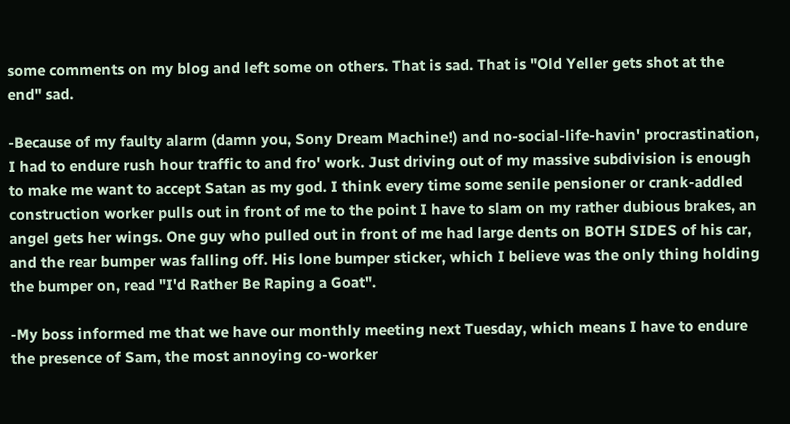some comments on my blog and left some on others. That is sad. That is "Old Yeller gets shot at the end" sad.

-Because of my faulty alarm (damn you, Sony Dream Machine!) and no-social-life-havin' procrastination, I had to endure rush hour traffic to and fro' work. Just driving out of my massive subdivision is enough to make me want to accept Satan as my god. I think every time some senile pensioner or crank-addled construction worker pulls out in front of me to the point I have to slam on my rather dubious brakes, an angel gets her wings. One guy who pulled out in front of me had large dents on BOTH SIDES of his car, and the rear bumper was falling off. His lone bumper sticker, which I believe was the only thing holding the bumper on, read "I'd Rather Be Raping a Goat".

-My boss informed me that we have our monthly meeting next Tuesday, which means I have to endure the presence of Sam, the most annoying co-worker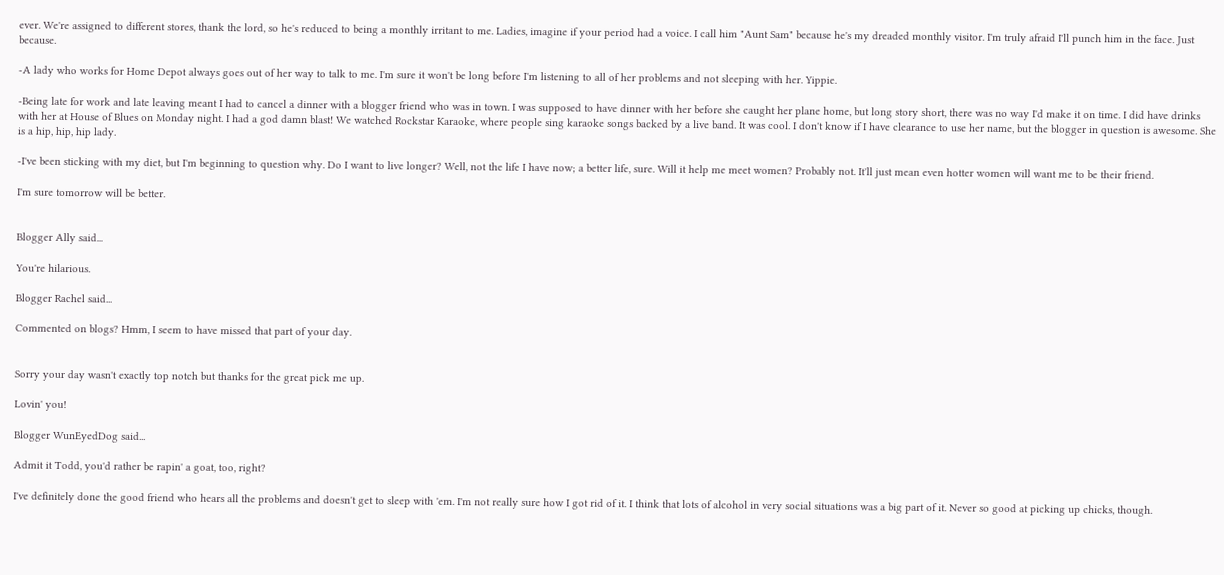ever. We're assigned to different stores, thank the lord, so he's reduced to being a monthly irritant to me. Ladies, imagine if your period had a voice. I call him "Aunt Sam" because he's my dreaded monthly visitor. I'm truly afraid I'll punch him in the face. Just because.

-A lady who works for Home Depot always goes out of her way to talk to me. I'm sure it won't be long before I'm listening to all of her problems and not sleeping with her. Yippie.

-Being late for work and late leaving meant I had to cancel a dinner with a blogger friend who was in town. I was supposed to have dinner with her before she caught her plane home, but long story short, there was no way I'd make it on time. I did have drinks with her at House of Blues on Monday night. I had a god damn blast! We watched Rockstar Karaoke, where people sing karaoke songs backed by a live band. It was cool. I don't know if I have clearance to use her name, but the blogger in question is awesome. She is a hip, hip, hip lady.

-I've been sticking with my diet, but I'm beginning to question why. Do I want to live longer? Well, not the life I have now; a better life, sure. Will it help me meet women? Probably not. It'll just mean even hotter women will want me to be their friend.

I'm sure tomorrow will be better.


Blogger Ally said...

You're hilarious.

Blogger Rachel said...

Commented on blogs? Hmm, I seem to have missed that part of your day.


Sorry your day wasn't exactly top notch but thanks for the great pick me up.

Lovin' you!

Blogger WunEyedDog said...

Admit it Todd, you'd rather be rapin' a goat, too, right?

I've definitely done the good friend who hears all the problems and doesn't get to sleep with 'em. I'm not really sure how I got rid of it. I think that lots of alcohol in very social situations was a big part of it. Never so good at picking up chicks, though.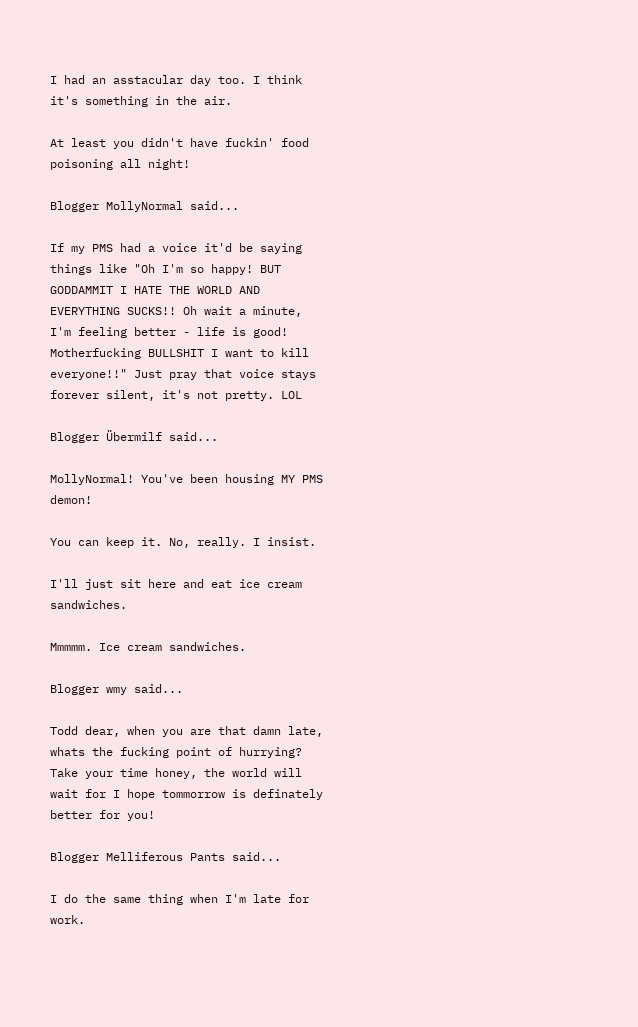I had an asstacular day too. I think it's something in the air.

At least you didn't have fuckin' food poisoning all night!

Blogger MollyNormal said...

If my PMS had a voice it'd be saying things like "Oh I'm so happy! BUT GODDAMMIT I HATE THE WORLD AND EVERYTHING SUCKS!! Oh wait a minute, I'm feeling better - life is good! Motherfucking BULLSHIT I want to kill everyone!!" Just pray that voice stays forever silent, it's not pretty. LOL

Blogger Übermilf said...

MollyNormal! You've been housing MY PMS demon!

You can keep it. No, really. I insist.

I'll just sit here and eat ice cream sandwiches.

Mmmmm. Ice cream sandwiches.

Blogger wmy said...

Todd dear, when you are that damn late, whats the fucking point of hurrying? Take your time honey, the world will wait for I hope tommorrow is definately better for you!

Blogger Melliferous Pants said...

I do the same thing when I'm late for work.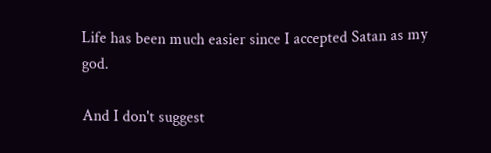Life has been much easier since I accepted Satan as my god.

And I don't suggest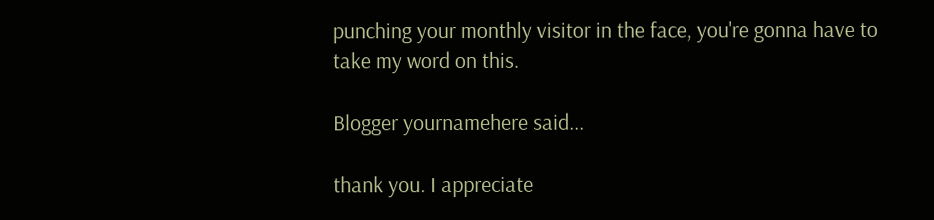punching your monthly visitor in the face, you're gonna have to take my word on this.

Blogger yournamehere said...

thank you. I appreciate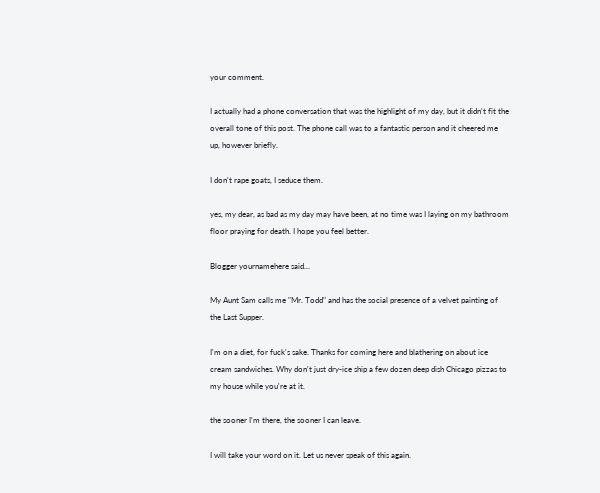your comment.

I actually had a phone conversation that was the highlight of my day, but it didn't fit the overall tone of this post. The phone call was to a fantastic person and it cheered me up, however briefly.

I don't rape goats, I seduce them.

yes, my dear, as bad as my day may have been, at no time was I laying on my bathroom floor praying for death. I hope you feel better.

Blogger yournamehere said...

My Aunt Sam calls me "Mr. Todd" and has the social presence of a velvet painting of the Last Supper.

I'm on a diet, for fuck's sake. Thanks for coming here and blathering on about ice cream sandwiches. Why don't just dry-ice ship a few dozen deep dish Chicago pizzas to my house while you're at it.

the sooner I'm there, the sooner I can leave.

I will take your word on it. Let us never speak of this again.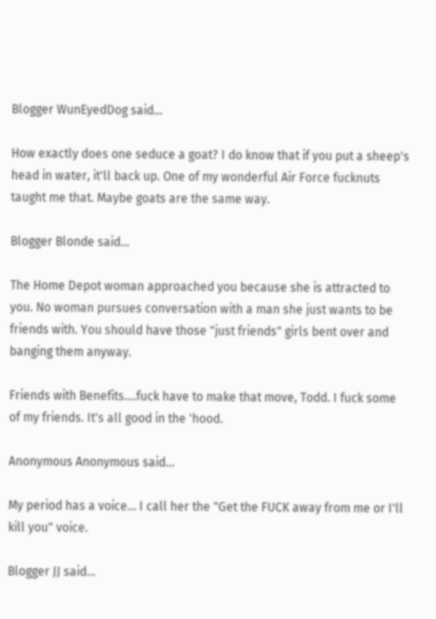Blogger WunEyedDog said...

How exactly does one seduce a goat? I do know that if you put a sheep's head in water, it'll back up. One of my wonderful Air Force fucknuts taught me that. Maybe goats are the same way.

Blogger Blonde said...

The Home Depot woman approached you because she is attracted to you. No woman pursues conversation with a man she just wants to be friends with. You should have those "just friends" girls bent over and banging them anyway.

Friends with Benefits....fuck have to make that move, Todd. I fuck some of my friends. It's all good in the 'hood.

Anonymous Anonymous said...

My period has a voice... I call her the "Get the FUCK away from me or I'll kill you" voice.

Blogger JJ said...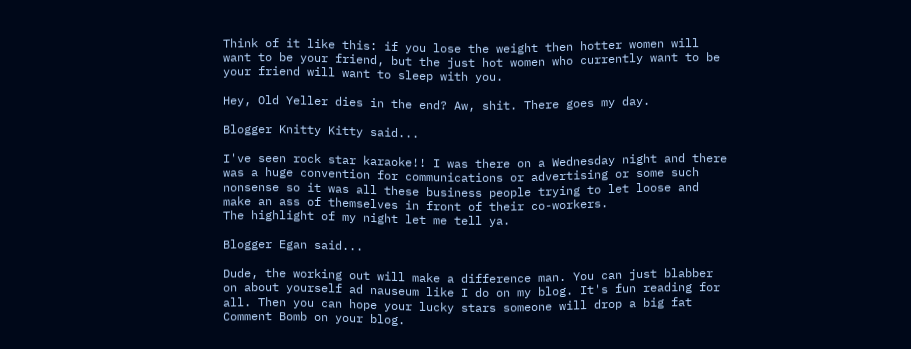Think of it like this: if you lose the weight then hotter women will want to be your friend, but the just hot women who currently want to be your friend will want to sleep with you.

Hey, Old Yeller dies in the end? Aw, shit. There goes my day.

Blogger Knitty Kitty said...

I've seen rock star karaoke!! I was there on a Wednesday night and there was a huge convention for communications or advertising or some such nonsense so it was all these business people trying to let loose and make an ass of themselves in front of their co-workers.
The highlight of my night let me tell ya.

Blogger Egan said...

Dude, the working out will make a difference man. You can just blabber on about yourself ad nauseum like I do on my blog. It's fun reading for all. Then you can hope your lucky stars someone will drop a big fat Comment Bomb on your blog.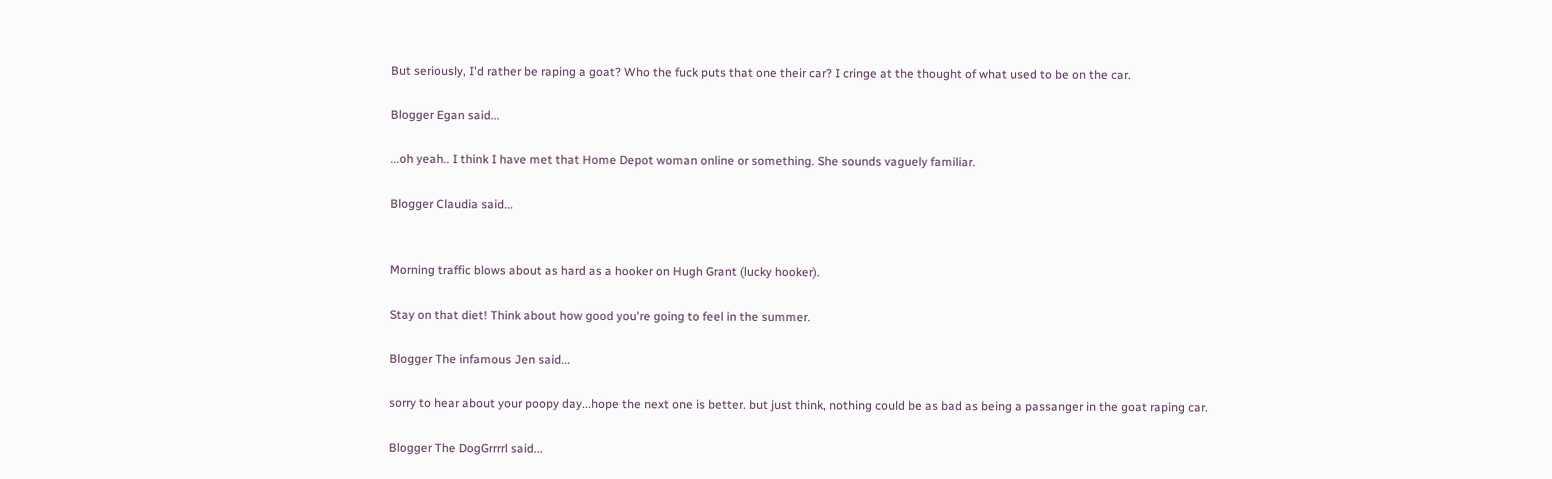But seriously, I'd rather be raping a goat? Who the fuck puts that one their car? I cringe at the thought of what used to be on the car.

Blogger Egan said...

...oh yeah.. I think I have met that Home Depot woman online or something. She sounds vaguely familiar.

Blogger Claudia said...


Morning traffic blows about as hard as a hooker on Hugh Grant (lucky hooker).

Stay on that diet! Think about how good you're going to feel in the summer.

Blogger The infamous Jen said...

sorry to hear about your poopy day...hope the next one is better. but just think, nothing could be as bad as being a passanger in the goat raping car.

Blogger The DogGrrrrl said...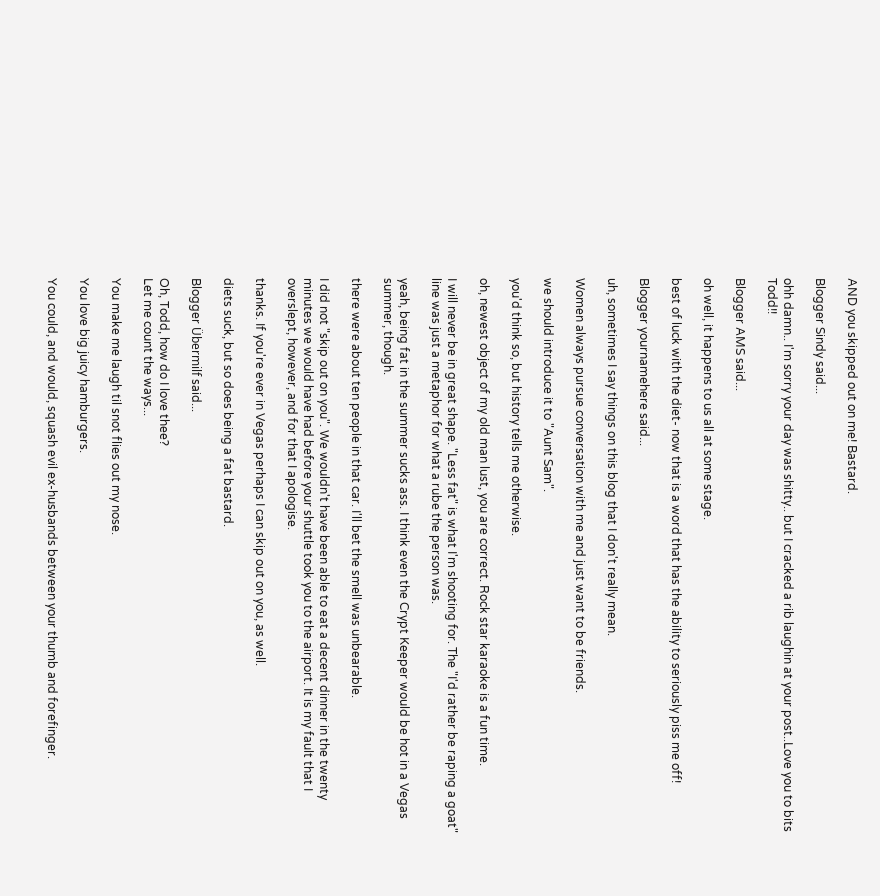AND you skipped out on me! Bastard.

Blogger Sindy said...

ohh damn.. I'm sorry your day was shitty.. but I cracked a rib laughin at your post..Love you to bits Todd!!

Blogger AMS said...

oh well, it happens to us all at some stage.

best of luck with the diet- now that is a word that has the ability to seriously piss me off!

Blogger yournamehere said...

uh, sometimes I say things on this blog that I don't really mean.

Women always pursue conversation with me and just want to be friends.

we should introduce it to "Aunt Sam".

you'd think so, but history tells me otherwise.

oh, newest object of my old man lust, you are correct. Rock star karaoke is a fun time.

I will never be in great shape. "Less fat" is what I'm shooting for. The "I'd rather be raping a goat" line was just a metaphor for what a rube the person was.

yeah, being fat in the summer sucks ass. I think even the Crypt Keeper would be hot in a Vegas summer, though.

there were about ten people in that car. I'll bet the smell was unbearable.

I did not "skip out on you". We wouldn't have been able to eat a decent dinner in the twenty minutes we would have had before your shuttle took you to the airport. It is my fault that I overslept, however, and for that I apologise.

thanks. If you're ever in Vegas perhaps I can skip out on you, as well.

diets suck, but so does being a fat bastard.

Blogger Übermilf said...

Oh, Todd, how do I love thee?
Let me count the ways...

You make me laugh til snot flies out my nose.

You love big juicy hamburgers.

You could, and would, squash evil ex-husbands between your thumb and forefinger.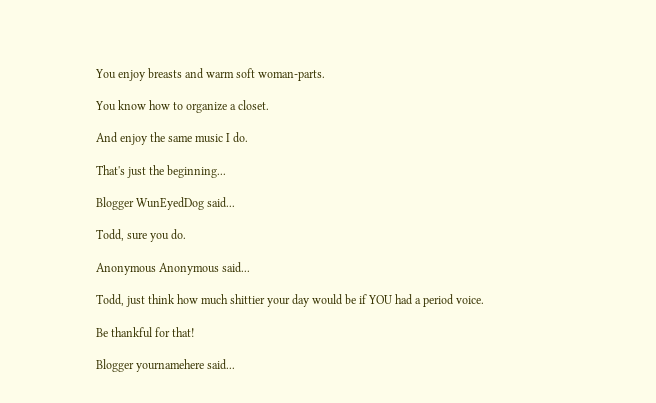You enjoy breasts and warm soft woman-parts.

You know how to organize a closet.

And enjoy the same music I do.

That's just the beginning...

Blogger WunEyedDog said...

Todd, sure you do.

Anonymous Anonymous said...

Todd, just think how much shittier your day would be if YOU had a period voice.

Be thankful for that!

Blogger yournamehere said...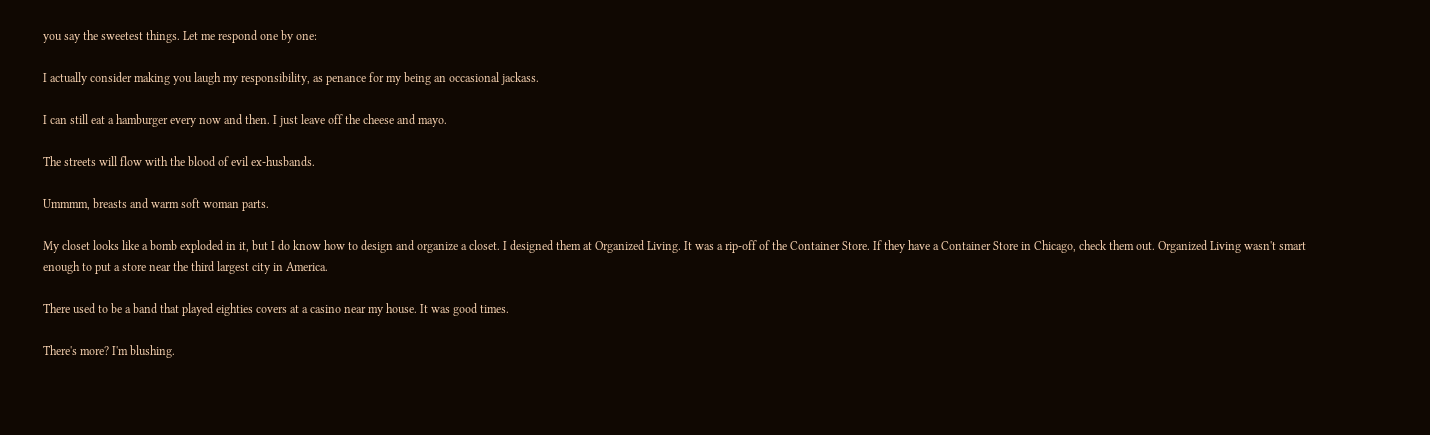you say the sweetest things. Let me respond one by one:

I actually consider making you laugh my responsibility, as penance for my being an occasional jackass.

I can still eat a hamburger every now and then. I just leave off the cheese and mayo.

The streets will flow with the blood of evil ex-husbands.

Ummmm, breasts and warm soft woman parts.

My closet looks like a bomb exploded in it, but I do know how to design and organize a closet. I designed them at Organized Living. It was a rip-off of the Container Store. If they have a Container Store in Chicago, check them out. Organized Living wasn't smart enough to put a store near the third largest city in America.

There used to be a band that played eighties covers at a casino near my house. It was good times.

There's more? I'm blushing.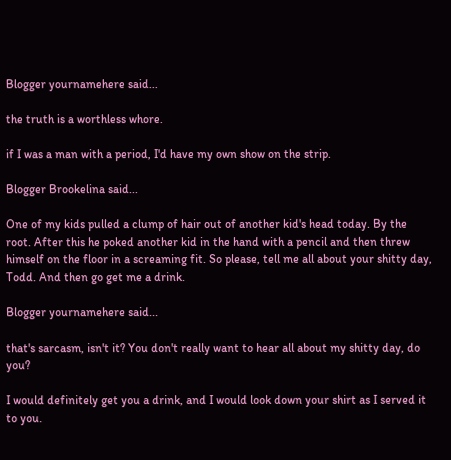Blogger yournamehere said...

the truth is a worthless whore.

if I was a man with a period, I'd have my own show on the strip.

Blogger Brookelina said...

One of my kids pulled a clump of hair out of another kid's head today. By the root. After this he poked another kid in the hand with a pencil and then threw himself on the floor in a screaming fit. So please, tell me all about your shitty day, Todd. And then go get me a drink.

Blogger yournamehere said...

that's sarcasm, isn't it? You don't really want to hear all about my shitty day, do you?

I would definitely get you a drink, and I would look down your shirt as I served it to you.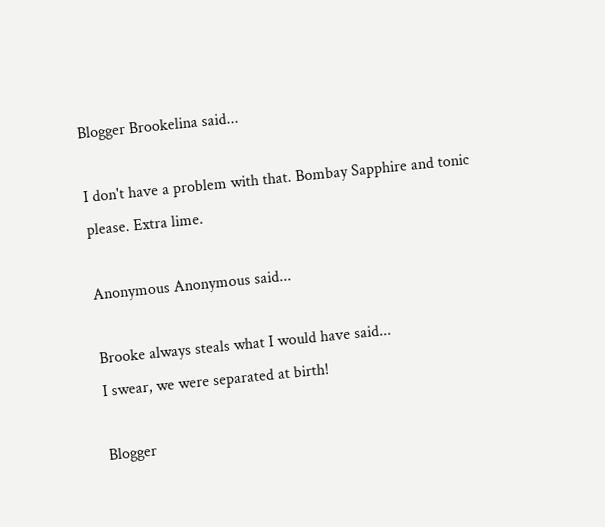Blogger Brookelina said...

I don't have a problem with that. Bombay Sapphire and tonic please. Extra lime.

Anonymous Anonymous said...

Brooke always steals what I would have said...
I swear, we were separated at birth!

Blogger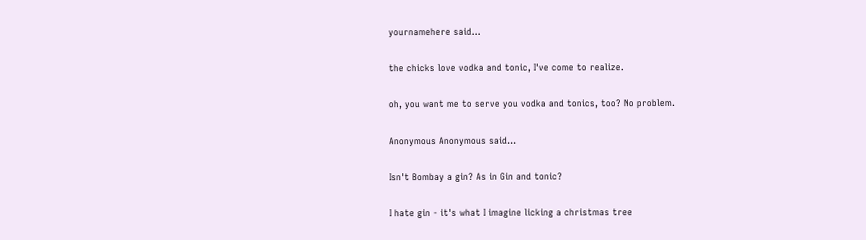yournamehere said...

the chicks love vodka and tonic, I've come to realize.

oh, you want me to serve you vodka and tonics, too? No problem.

Anonymous Anonymous said...

Isn't Bombay a gin? As in Gin and tonic?

I hate gin - it's what I imagine licking a christmas tree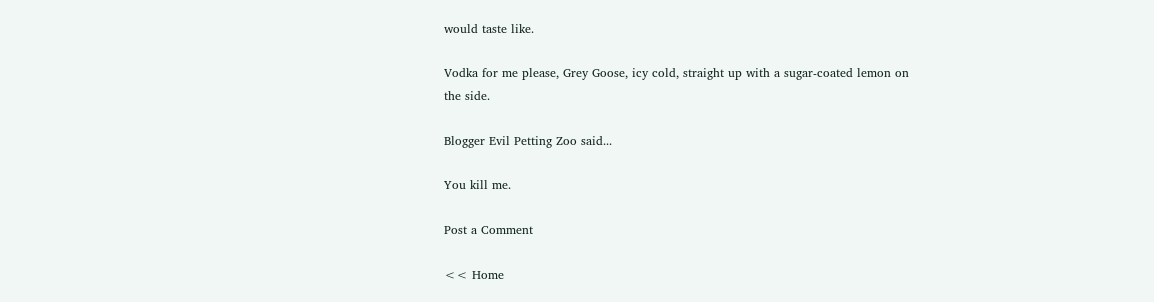would taste like.

Vodka for me please, Grey Goose, icy cold, straight up with a sugar-coated lemon on the side.

Blogger Evil Petting Zoo said...

You kill me.

Post a Comment

<< Home